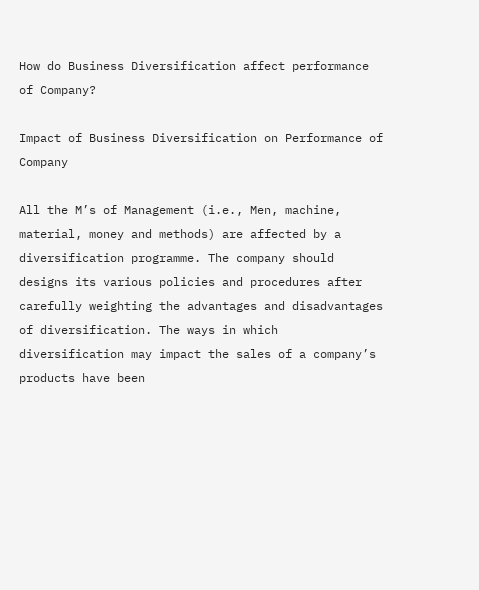How do Business Diversification affect performance of Company?

Impact of Business Diversification on Performance of Company

All the M’s of Management (i.e., Men, machine, material, money and methods) are affected by a diversification programme. The company should designs its various policies and procedures after carefully weighting the advantages and disadvantages of diversification. The ways in which diversification may impact the sales of a company’s products have been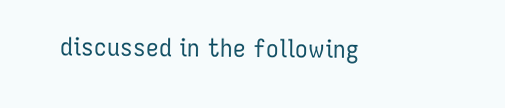discussed in the following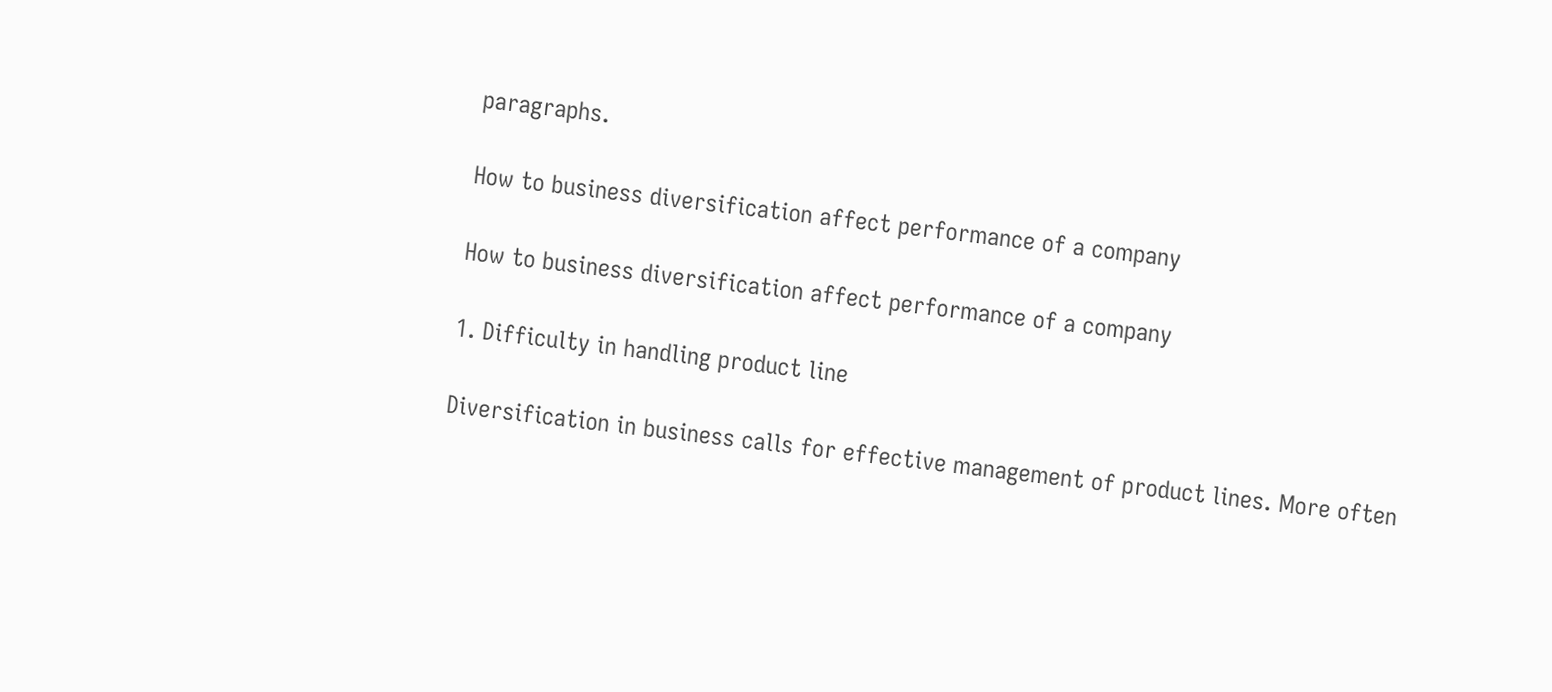paragraphs.

How to business diversification affect performance of a company

How to business diversification affect performance of a company

1. Difficulty in handling product line

Diversification in business calls for effective management of product lines. More often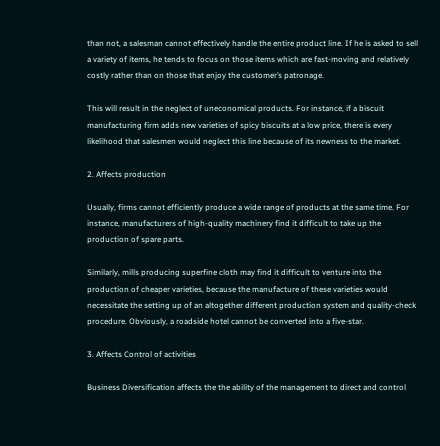than not, a salesman cannot effectively handle the entire product line. If he is asked to sell a variety of items, he tends to focus on those items which are fast-moving and relatively costly rather than on those that enjoy the customer’s patronage.

This will result in the neglect of uneconomical products. For instance, if a biscuit manufacturing firm adds new varieties of spicy biscuits at a low price, there is every likelihood that salesmen would neglect this line because of its newness to the market.

2. Affects production

Usually, firms cannot efficiently produce a wide range of products at the same time. For instance, manufacturers of high-quality machinery find it difficult to take up the production of spare parts.

Similarly, mills producing superfine cloth may find it difficult to venture into the production of cheaper varieties, because the manufacture of these varieties would necessitate the setting up of an altogether different production system and quality-check procedure. Obviously, a roadside hotel cannot be converted into a five-star.

3. Affects Control of activities

Business Diversification affects the the ability of the management to direct and control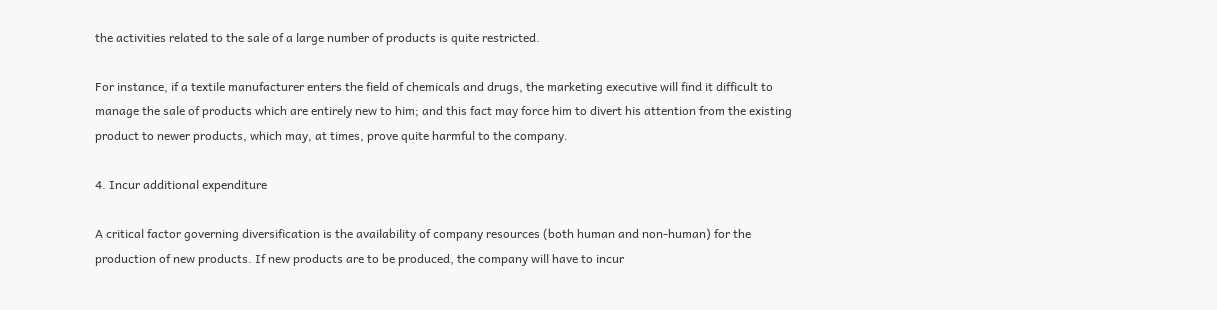the activities related to the sale of a large number of products is quite restricted.

For instance, if a textile manufacturer enters the field of chemicals and drugs, the marketing executive will find it difficult to manage the sale of products which are entirely new to him; and this fact may force him to divert his attention from the existing product to newer products, which may, at times, prove quite harmful to the company.

4. Incur additional expenditure

A critical factor governing diversification is the availability of company resources (both human and non-human) for the production of new products. If new products are to be produced, the company will have to incur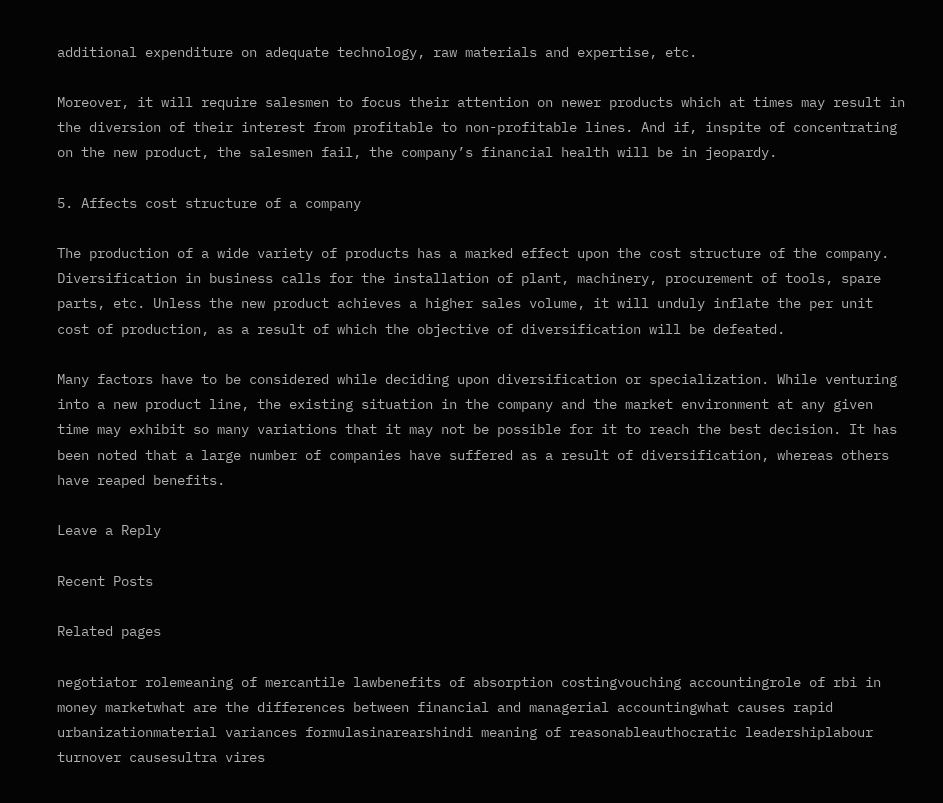additional expenditure on adequate technology, raw materials and expertise, etc.

Moreover, it will require salesmen to focus their attention on newer products which at times may result in the diversion of their interest from profitable to non-profitable lines. And if, inspite of concentrating on the new product, the salesmen fail, the company’s financial health will be in jeopardy.

5. Affects cost structure of a company

The production of a wide variety of products has a marked effect upon the cost structure of the company. Diversification in business calls for the installation of plant, machinery, procurement of tools, spare parts, etc. Unless the new product achieves a higher sales volume, it will unduly inflate the per unit cost of production, as a result of which the objective of diversification will be defeated.

Many factors have to be considered while deciding upon diversification or specialization. While venturing into a new product line, the existing situation in the company and the market environment at any given time may exhibit so many variations that it may not be possible for it to reach the best decision. It has been noted that a large number of companies have suffered as a result of diversification, whereas others have reaped benefits.

Leave a Reply

Recent Posts

Related pages

negotiator rolemeaning of mercantile lawbenefits of absorption costingvouching accountingrole of rbi in money marketwhat are the differences between financial and managerial accountingwhat causes rapid urbanizationmaterial variances formulasinarearshindi meaning of reasonableauthocratic leadershiplabour turnover causesultra vires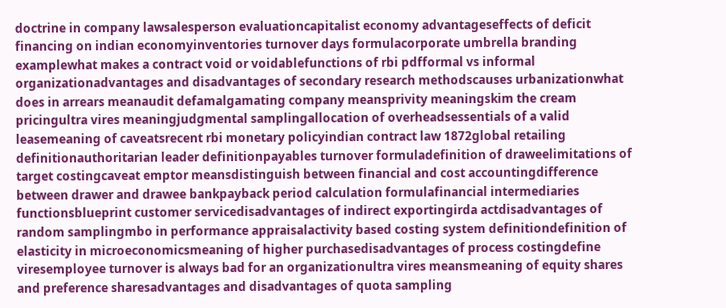doctrine in company lawsalesperson evaluationcapitalist economy advantageseffects of deficit financing on indian economyinventories turnover days formulacorporate umbrella branding examplewhat makes a contract void or voidablefunctions of rbi pdfformal vs informal organizationadvantages and disadvantages of secondary research methodscauses urbanizationwhat does in arrears meanaudit defamalgamating company meansprivity meaningskim the cream pricingultra vires meaningjudgmental samplingallocation of overheadsessentials of a valid leasemeaning of caveatsrecent rbi monetary policyindian contract law 1872global retailing definitionauthoritarian leader definitionpayables turnover formuladefinition of draweelimitations of target costingcaveat emptor meansdistinguish between financial and cost accountingdifference between drawer and drawee bankpayback period calculation formulafinancial intermediaries functionsblueprint customer servicedisadvantages of indirect exportingirda actdisadvantages of random samplingmbo in performance appraisalactivity based costing system definitiondefinition of elasticity in microeconomicsmeaning of higher purchasedisadvantages of process costingdefine viresemployee turnover is always bad for an organizationultra vires meansmeaning of equity shares and preference sharesadvantages and disadvantages of quota sampling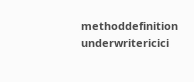methoddefinition underwritericici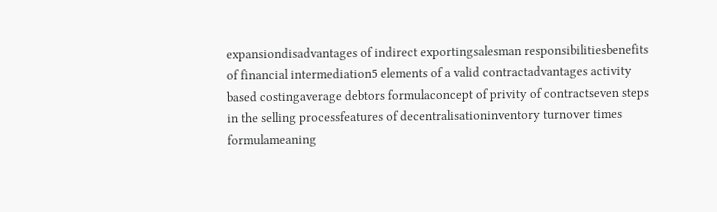expansiondisadvantages of indirect exportingsalesman responsibilitiesbenefits of financial intermediation5 elements of a valid contractadvantages activity based costingaverage debtors formulaconcept of privity of contractseven steps in the selling processfeatures of decentralisationinventory turnover times formulameaning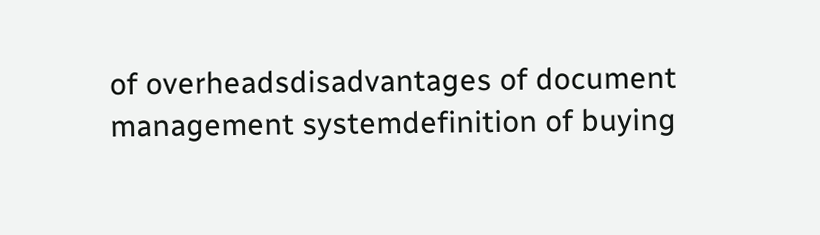of overheadsdisadvantages of document management systemdefinition of buying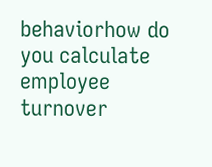behaviorhow do you calculate employee turnover